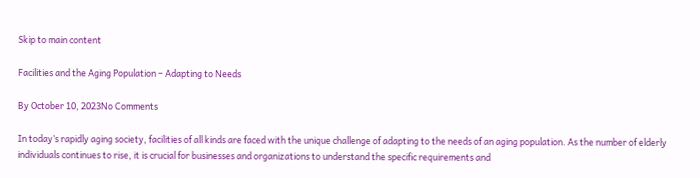Skip to main content

Facilities and the Aging Population – Adapting to Needs

By October 10, 2023No Comments

In today’s rapidly aging society, facilities of all kinds are faced with the unique challenge of adapting to the needs of an aging population. As the number of elderly individuals continues to rise, it is crucial for businesses and organizations to understand the specific requirements and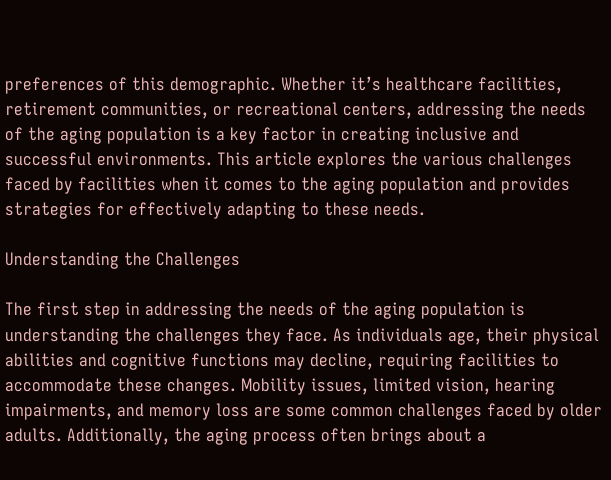preferences of this demographic. Whether it’s healthcare facilities, retirement communities, or recreational centers, addressing the needs of the aging population is a key factor in creating inclusive and successful environments. This article explores the various challenges faced by facilities when it comes to the aging population and provides strategies for effectively adapting to these needs.

Understanding the Challenges

The first step in addressing the needs of the aging population is understanding the challenges they face. As individuals age, their physical abilities and cognitive functions may decline, requiring facilities to accommodate these changes. Mobility issues, limited vision, hearing impairments, and memory loss are some common challenges faced by older adults. Additionally, the aging process often brings about a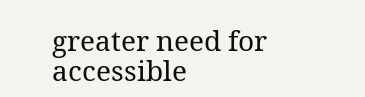greater need for accessible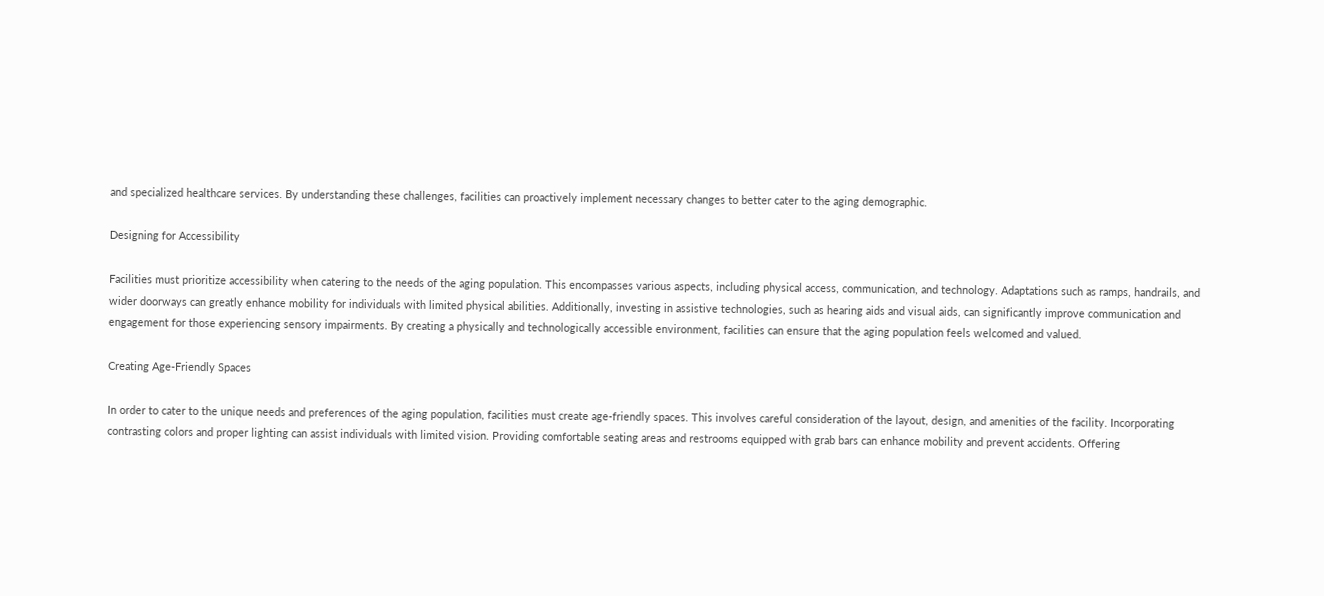and specialized healthcare services. By understanding these challenges, facilities can proactively implement necessary changes to better cater to the aging demographic.

Designing for Accessibility

Facilities must prioritize accessibility when catering to the needs of the aging population. This encompasses various aspects, including physical access, communication, and technology. Adaptations such as ramps, handrails, and wider doorways can greatly enhance mobility for individuals with limited physical abilities. Additionally, investing in assistive technologies, such as hearing aids and visual aids, can significantly improve communication and engagement for those experiencing sensory impairments. By creating a physically and technologically accessible environment, facilities can ensure that the aging population feels welcomed and valued.

Creating Age-Friendly Spaces

In order to cater to the unique needs and preferences of the aging population, facilities must create age-friendly spaces. This involves careful consideration of the layout, design, and amenities of the facility. Incorporating contrasting colors and proper lighting can assist individuals with limited vision. Providing comfortable seating areas and restrooms equipped with grab bars can enhance mobility and prevent accidents. Offering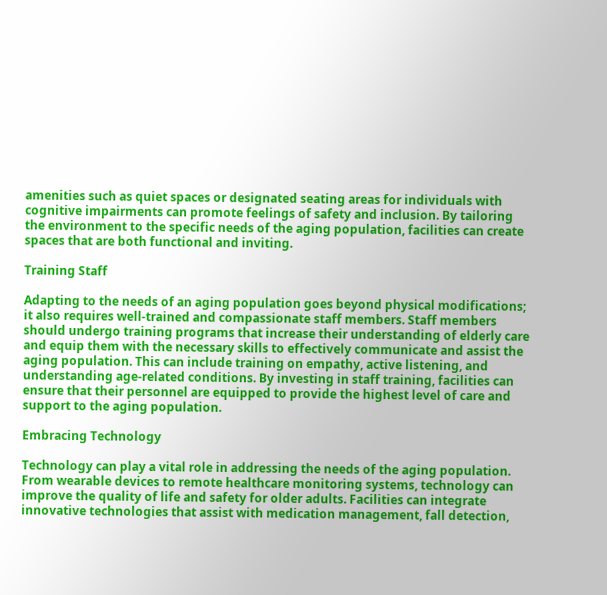amenities such as quiet spaces or designated seating areas for individuals with cognitive impairments can promote feelings of safety and inclusion. By tailoring the environment to the specific needs of the aging population, facilities can create spaces that are both functional and inviting.

Training Staff

Adapting to the needs of an aging population goes beyond physical modifications; it also requires well-trained and compassionate staff members. Staff members should undergo training programs that increase their understanding of elderly care and equip them with the necessary skills to effectively communicate and assist the aging population. This can include training on empathy, active listening, and understanding age-related conditions. By investing in staff training, facilities can ensure that their personnel are equipped to provide the highest level of care and support to the aging population.

Embracing Technology

Technology can play a vital role in addressing the needs of the aging population. From wearable devices to remote healthcare monitoring systems, technology can improve the quality of life and safety for older adults. Facilities can integrate innovative technologies that assist with medication management, fall detection,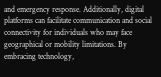and emergency response. Additionally, digital platforms can facilitate communication and social connectivity for individuals who may face geographical or mobility limitations. By embracing technology,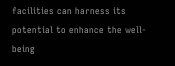facilities can harness its potential to enhance the well-being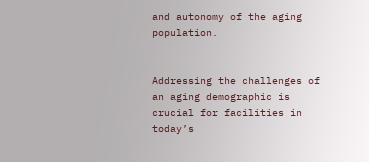and autonomy of the aging population.


Addressing the challenges of an aging demographic is crucial for facilities in today’s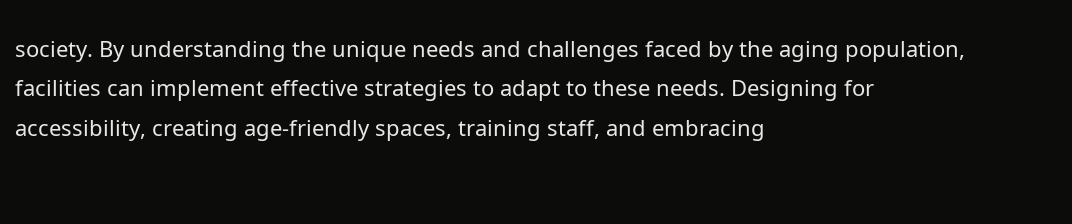society. By understanding the unique needs and challenges faced by the aging population, facilities can implement effective strategies to adapt to these needs. Designing for accessibility, creating age-friendly spaces, training staff, and embracing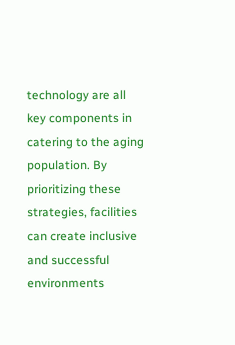technology are all key components in catering to the aging population. By prioritizing these strategies, facilities can create inclusive and successful environments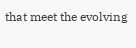that meet the evolving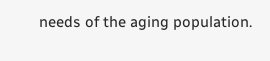needs of the aging population.